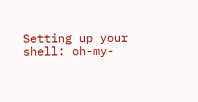Setting up your shell: oh-my-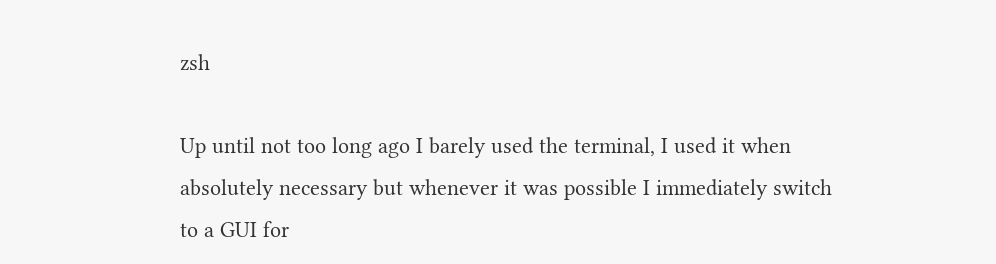zsh

Up until not too long ago I barely used the terminal, I used it when absolutely necessary but whenever it was possible I immediately switch to a GUI for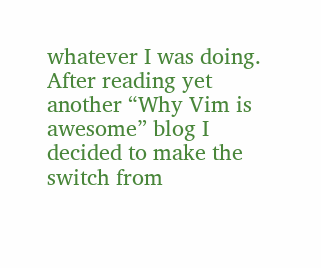whatever I was doing. After reading yet another “Why Vim is awesome” blog I decided to make the switch from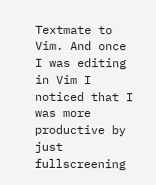Textmate to Vim. And once I was editing in Vim I noticed that I was more productive by just fullscreening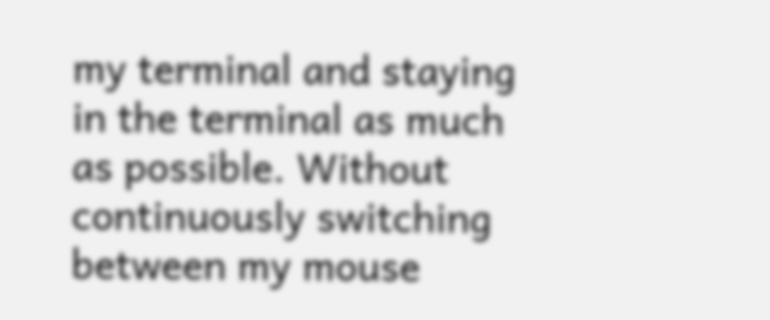my terminal and staying in the terminal as much as possible. Without continuously switching between my mouse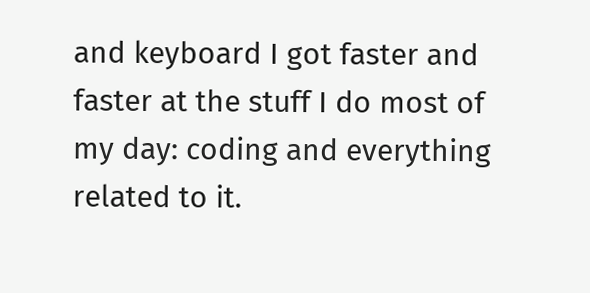and keyboard I got faster and faster at the stuff I do most of my day: coding and everything related to it.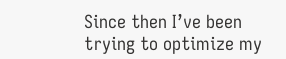Since then I’ve been trying to optimize my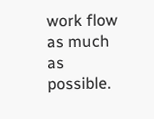work flow as much as possible.